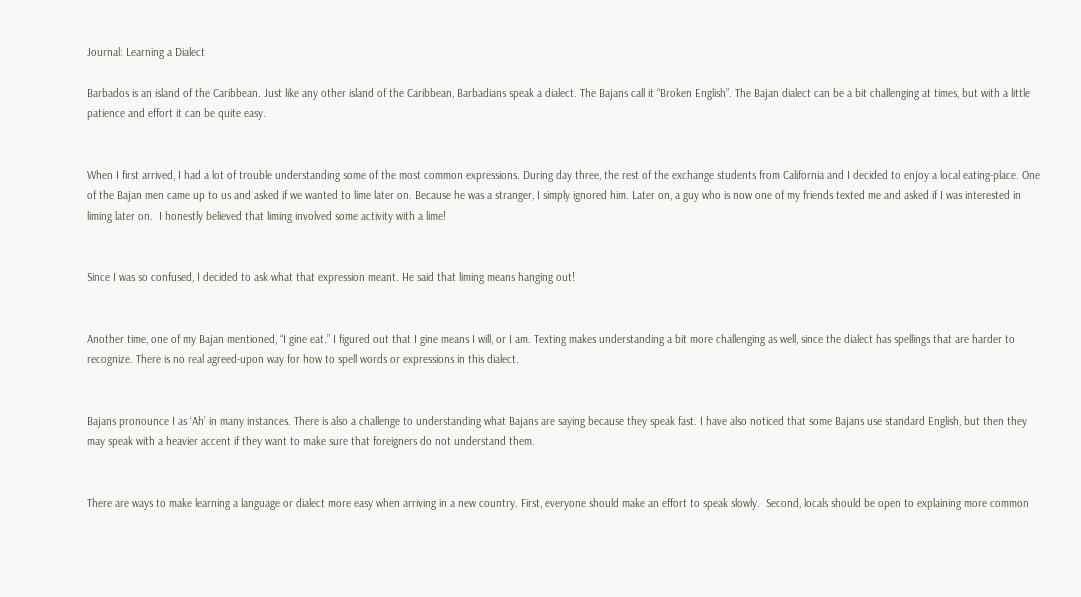Journal: Learning a Dialect

Barbados is an island of the Caribbean. Just like any other island of the Caribbean, Barbadians speak a dialect. The Bajans call it “Broken English”. The Bajan dialect can be a bit challenging at times, but with a little patience and effort it can be quite easy.


When I first arrived, I had a lot of trouble understanding some of the most common expressions. During day three, the rest of the exchange students from California and I decided to enjoy a local eating-place. One of the Bajan men came up to us and asked if we wanted to lime later on. Because he was a stranger, I simply ignored him. Later on, a guy who is now one of my friends texted me and asked if I was interested in liming later on.  I honestly believed that liming involved some activity with a lime!


Since I was so confused, I decided to ask what that expression meant. He said that liming means hanging out!


Another time, one of my Bajan mentioned, “I gine eat.” I figured out that I gine means I will, or I am. Texting makes understanding a bit more challenging as well, since the dialect has spellings that are harder to recognize. There is no real agreed-upon way for how to spell words or expressions in this dialect.


Bajans pronounce I as ‘Ah’ in many instances. There is also a challenge to understanding what Bajans are saying because they speak fast. I have also noticed that some Bajans use standard English, but then they may speak with a heavier accent if they want to make sure that foreigners do not understand them.


There are ways to make learning a language or dialect more easy when arriving in a new country. First, everyone should make an effort to speak slowly.  Second, locals should be open to explaining more common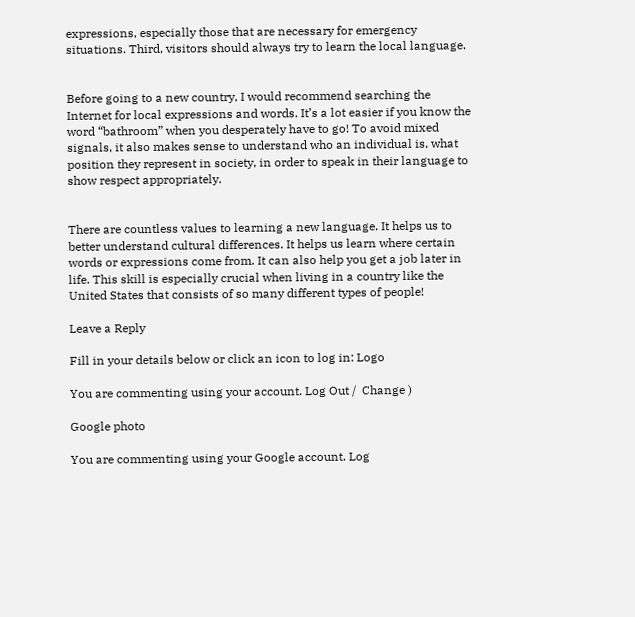expressions, especially those that are necessary for emergency situations. Third, visitors should always try to learn the local language.


Before going to a new country, I would recommend searching the Internet for local expressions and words. It’s a lot easier if you know the word “bathroom” when you desperately have to go! To avoid mixed signals, it also makes sense to understand who an individual is, what position they represent in society, in order to speak in their language to show respect appropriately.


There are countless values to learning a new language. It helps us to better understand cultural differences. It helps us learn where certain words or expressions come from. It can also help you get a job later in life. This skill is especially crucial when living in a country like the United States that consists of so many different types of people!

Leave a Reply

Fill in your details below or click an icon to log in: Logo

You are commenting using your account. Log Out /  Change )

Google photo

You are commenting using your Google account. Log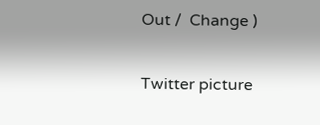Out /  Change )

Twitter picture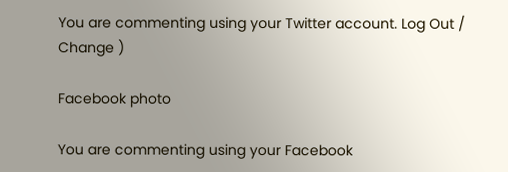You are commenting using your Twitter account. Log Out /  Change )

Facebook photo

You are commenting using your Facebook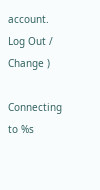account. Log Out /  Change )

Connecting to %s